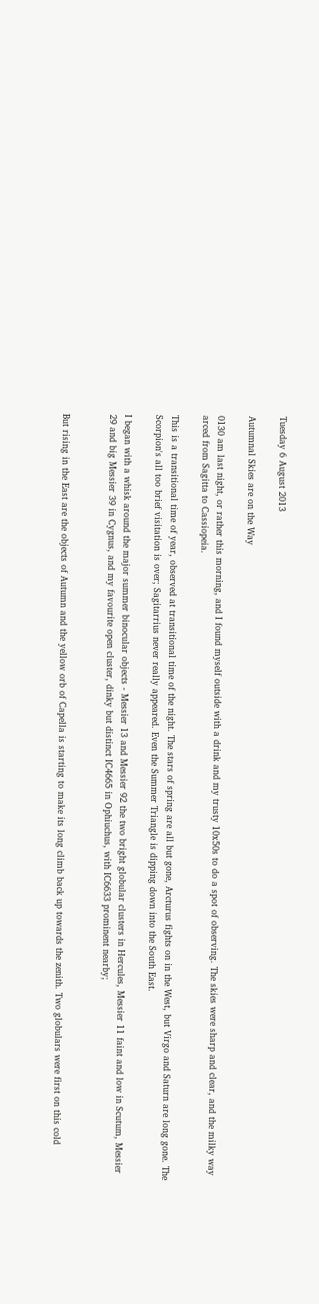Tuesday 6 August 2013

Autumnal Skies are on the Way

0130 am last night, or rather this morning, and I found myself outside with a drink and my trusty 10x50s to do a spot of observing. The skies were sharp and clear, and the milky way arced from Sagitta to Cassiopeia.

This is a transitional time of year, observed at transitional time of the night. The stars of spring are all but gone, Arcturus fights on in the West, but Virgo and Saturn are long gone. The Scorpion's all too brief visitation is over; Sagitarrius never really appeared. Even the Summer Triangle is dipping down into the South East.

I began with a whisk around the major summer binocular objects - Messier 13 and Messier 92 the two bright globular clusters in Hercules, Messier 11 faint and low in Scutum, Messier 29 and big Messier 39 in Cygnus, and my favourite open cluster, dinky but distinct IC4665 in Ophiuchus, with IC6633 prominent nearby;


But rising in the East are the objects of Autumn and the yellow orb of Capella is starting to make its long climb back up towards the zenith. Two globulars were first on this cold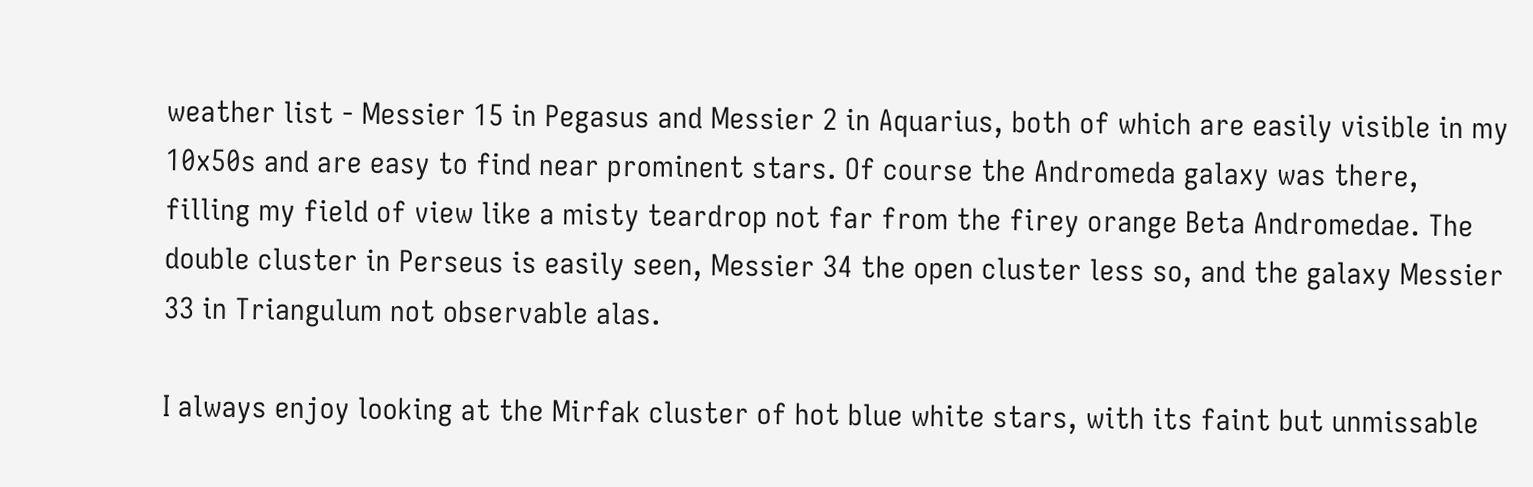weather list - Messier 15 in Pegasus and Messier 2 in Aquarius, both of which are easily visible in my 10x50s and are easy to find near prominent stars. Of course the Andromeda galaxy was there, filling my field of view like a misty teardrop not far from the firey orange Beta Andromedae. The double cluster in Perseus is easily seen, Messier 34 the open cluster less so, and the galaxy Messier 33 in Triangulum not observable alas.

I always enjoy looking at the Mirfak cluster of hot blue white stars, with its faint but unmissable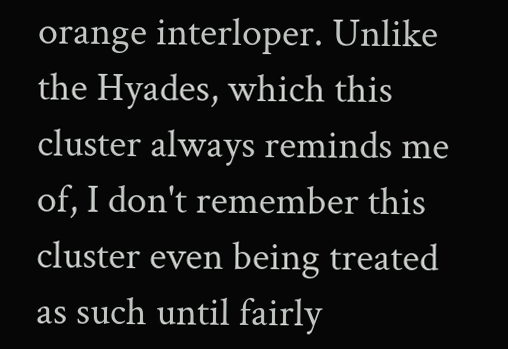orange interloper. Unlike the Hyades, which this cluster always reminds me of, I don't remember this cluster even being treated as such until fairly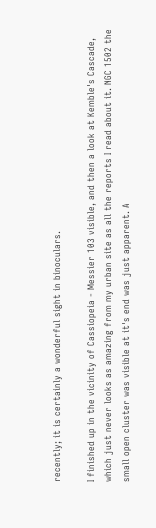recently; it is certainly a wonderful sight in binoculars.

I finished up in the vicinity of Cassiopeia - Messier 103 visible, and then a look at Kemble's Cascade, which just never looks as amazing from my urban site as all the reports I read about it. NGC 1502 the small open cluster was visible at it's end was just apparent. A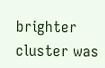brighter cluster was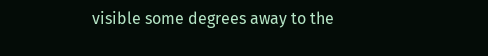visible some degrees away to the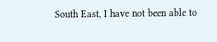South East, I have not been able to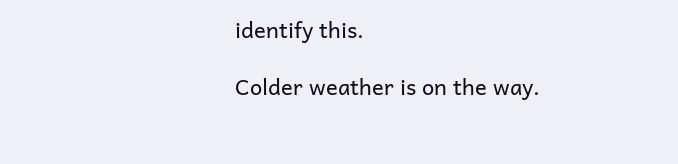identify this.

Colder weather is on the way.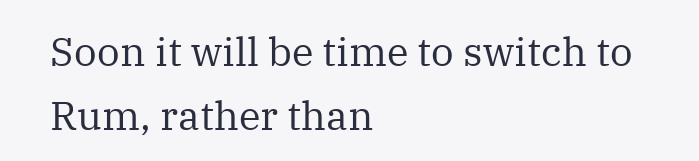Soon it will be time to switch to Rum, rather than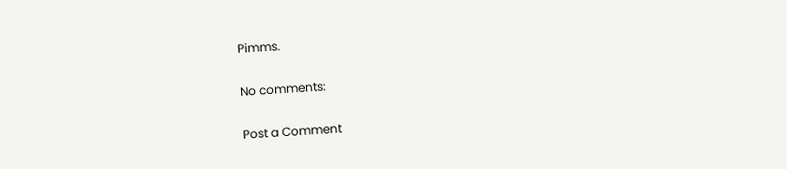Pimms.

No comments:

Post a Comment